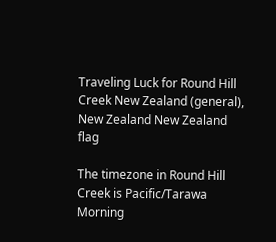Traveling Luck for Round Hill Creek New Zealand (general), New Zealand New Zealand flag

The timezone in Round Hill Creek is Pacific/Tarawa
Morning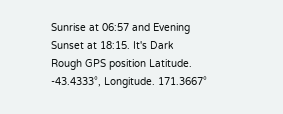Sunrise at 06:57 and Evening Sunset at 18:15. It's Dark
Rough GPS position Latitude. -43.4333°, Longitude. 171.3667°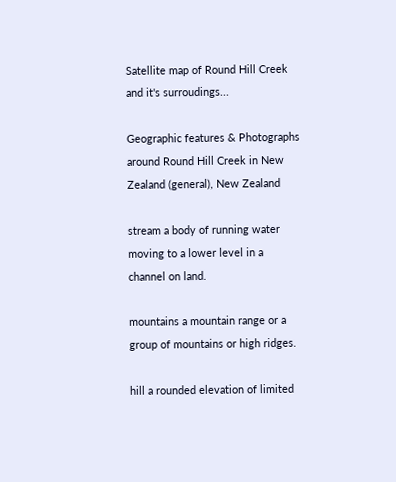Satellite map of Round Hill Creek and it's surroudings...

Geographic features & Photographs around Round Hill Creek in New Zealand (general), New Zealand

stream a body of running water moving to a lower level in a channel on land.

mountains a mountain range or a group of mountains or high ridges.

hill a rounded elevation of limited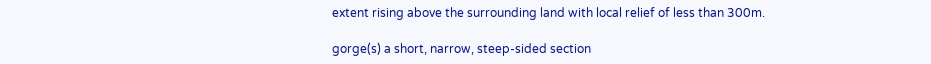extent rising above the surrounding land with local relief of less than 300m.

gorge(s) a short, narrow, steep-sided section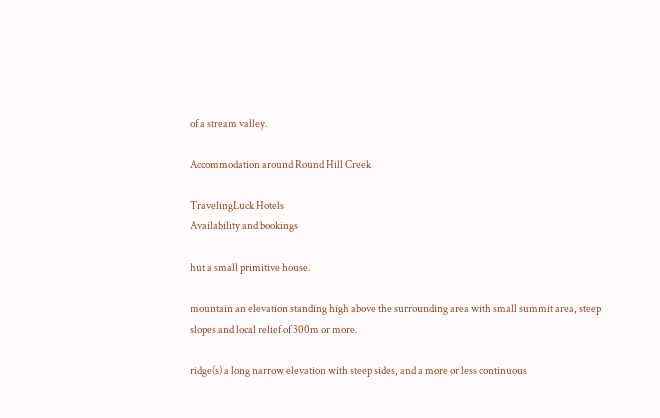of a stream valley.

Accommodation around Round Hill Creek

TravelingLuck Hotels
Availability and bookings

hut a small primitive house.

mountain an elevation standing high above the surrounding area with small summit area, steep slopes and local relief of 300m or more.

ridge(s) a long narrow elevation with steep sides, and a more or less continuous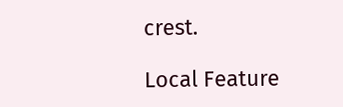crest.

Local Feature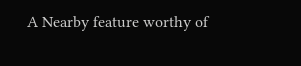A Nearby feature worthy of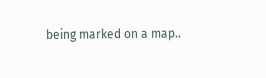being marked on a map..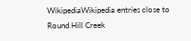WikipediaWikipedia entries close to Round Hill Creek